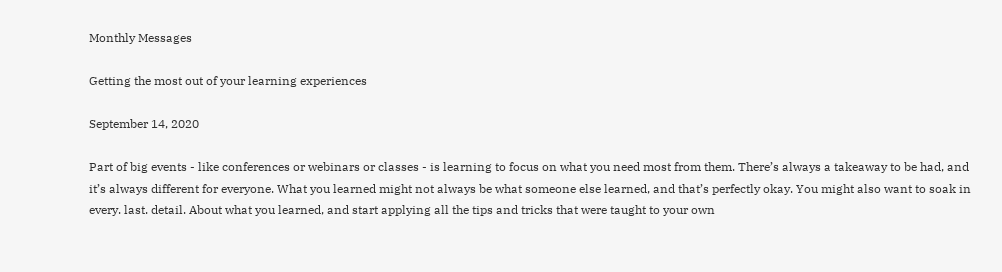Monthly Messages

Getting the most out of your learning experiences

September 14, 2020

Part of big events - like conferences or webinars or classes - is learning to focus on what you need most from them. There’s always a takeaway to be had, and it’s always different for everyone. What you learned might not always be what someone else learned, and that’s perfectly okay. You might also want to soak in every. last. detail. About what you learned, and start applying all the tips and tricks that were taught to your own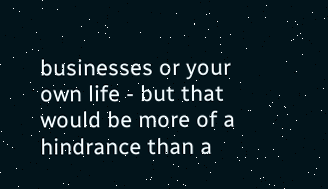businesses or your own life - but that would be more of a hindrance than a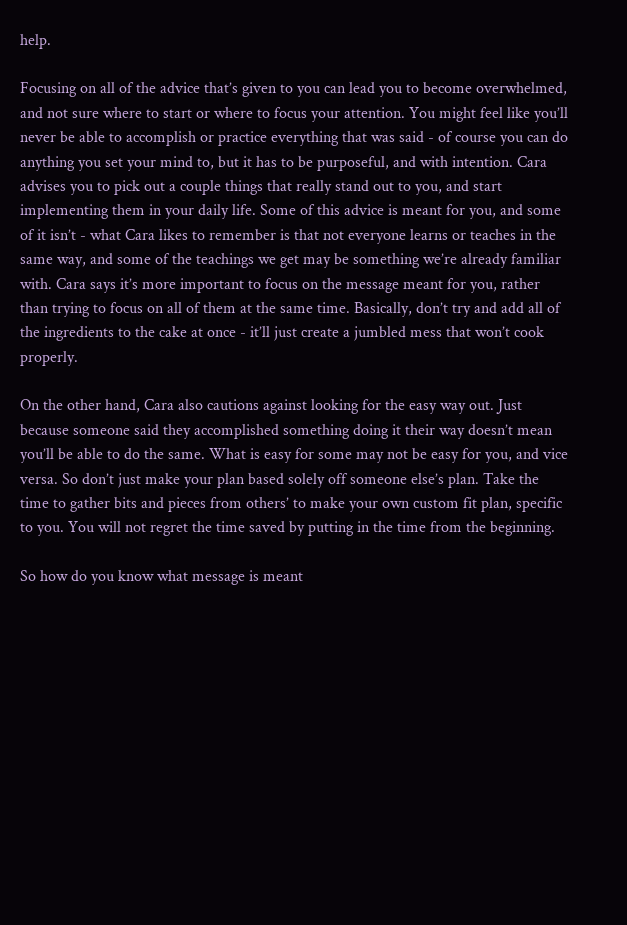help.

Focusing on all of the advice that’s given to you can lead you to become overwhelmed, and not sure where to start or where to focus your attention. You might feel like you’ll never be able to accomplish or practice everything that was said - of course you can do anything you set your mind to, but it has to be purposeful, and with intention. Cara advises you to pick out a couple things that really stand out to you, and start implementing them in your daily life. Some of this advice is meant for you, and some of it isn’t - what Cara likes to remember is that not everyone learns or teaches in the same way, and some of the teachings we get may be something we’re already familiar with. Cara says it’s more important to focus on the message meant for you, rather than trying to focus on all of them at the same time. Basically, don’t try and add all of the ingredients to the cake at once - it’ll just create a jumbled mess that won’t cook properly.

On the other hand, Cara also cautions against looking for the easy way out. Just because someone said they accomplished something doing it their way doesn’t mean you’ll be able to do the same. What is easy for some may not be easy for you, and vice versa. So don’t just make your plan based solely off someone else’s plan. Take the time to gather bits and pieces from others’ to make your own custom fit plan, specific to you. You will not regret the time saved by putting in the time from the beginning.

So how do you know what message is meant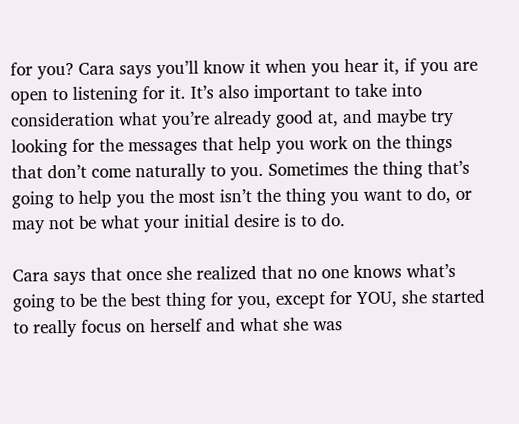for you? Cara says you’ll know it when you hear it, if you are open to listening for it. It’s also important to take into consideration what you’re already good at, and maybe try looking for the messages that help you work on the things that don’t come naturally to you. Sometimes the thing that’s going to help you the most isn’t the thing you want to do, or may not be what your initial desire is to do.

Cara says that once she realized that no one knows what’s going to be the best thing for you, except for YOU, she started to really focus on herself and what she was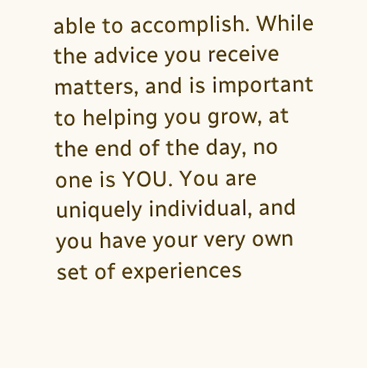able to accomplish. While the advice you receive matters, and is important to helping you grow, at the end of the day, no one is YOU. You are uniquely individual, and you have your very own set of experiences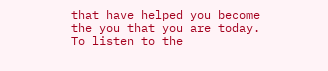that have helped you become the you that you are today. To listen to the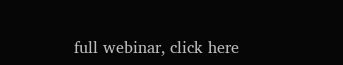full webinar, click here